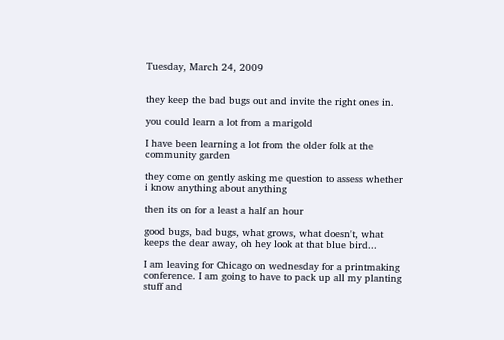Tuesday, March 24, 2009


they keep the bad bugs out and invite the right ones in.

you could learn a lot from a marigold

I have been learning a lot from the older folk at the community garden

they come on gently asking me question to assess whether i know anything about anything

then its on for a least a half an hour

good bugs, bad bugs, what grows, what doesn't, what keeps the dear away, oh hey look at that blue bird...

I am leaving for Chicago on wednesday for a printmaking conference. I am going to have to pack up all my planting stuff and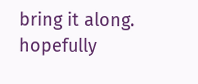bring it along. hopefully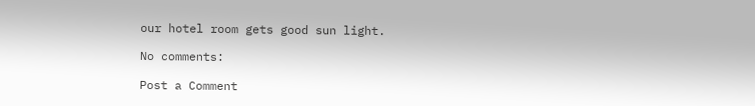our hotel room gets good sun light.

No comments:

Post a Comment